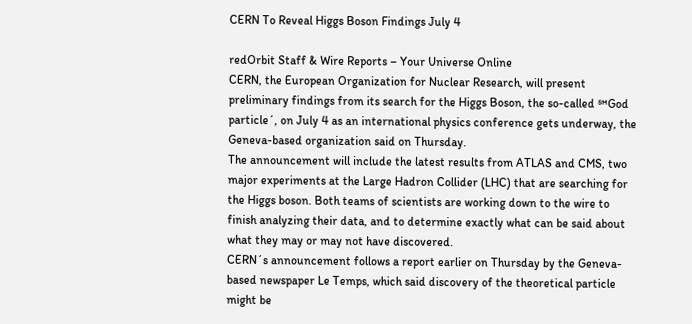CERN To Reveal Higgs Boson Findings July 4

redOrbit Staff & Wire Reports – Your Universe Online
CERN, the European Organization for Nuclear Research, will present preliminary findings from its search for the Higgs Boson, the so-called ℠God particle´, on July 4 as an international physics conference gets underway, the Geneva-based organization said on Thursday.
The announcement will include the latest results from ATLAS and CMS, two major experiments at the Large Hadron Collider (LHC) that are searching for the Higgs boson. Both teams of scientists are working down to the wire to finish analyzing their data, and to determine exactly what can be said about what they may or may not have discovered.
CERN´s announcement follows a report earlier on Thursday by the Geneva-based newspaper Le Temps, which said discovery of the theoretical particle might be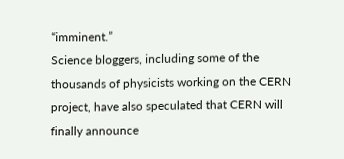“imminent.”
Science bloggers, including some of the thousands of physicists working on the CERN project, have also speculated that CERN will finally announce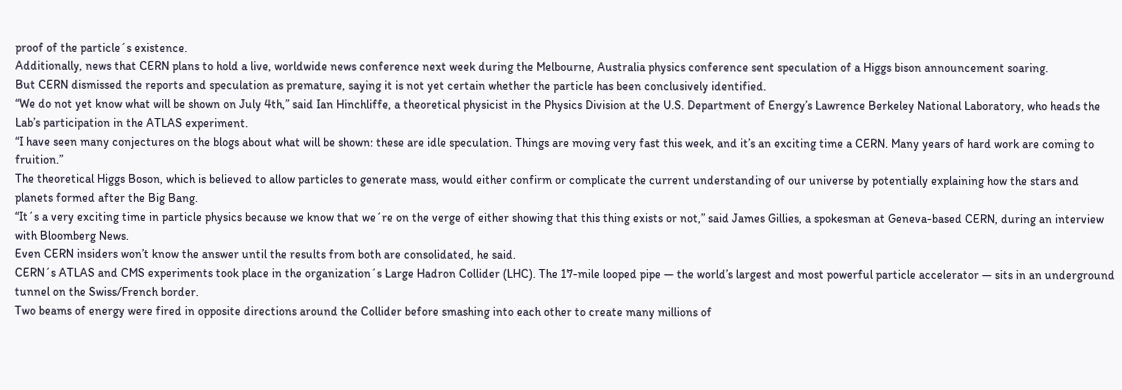proof of the particle´s existence.
Additionally, news that CERN plans to hold a live, worldwide news conference next week during the Melbourne, Australia physics conference sent speculation of a Higgs bison announcement soaring.
But CERN dismissed the reports and speculation as premature, saying it is not yet certain whether the particle has been conclusively identified.
“We do not yet know what will be shown on July 4th,” said Ian Hinchliffe, a theoretical physicist in the Physics Division at the U.S. Department of Energy’s Lawrence Berkeley National Laboratory, who heads the Lab’s participation in the ATLAS experiment.
“I have seen many conjectures on the blogs about what will be shown: these are idle speculation. Things are moving very fast this week, and it’s an exciting time a CERN. Many years of hard work are coming to fruition.”
The theoretical Higgs Boson, which is believed to allow particles to generate mass, would either confirm or complicate the current understanding of our universe by potentially explaining how the stars and planets formed after the Big Bang.
“It´s a very exciting time in particle physics because we know that we´re on the verge of either showing that this thing exists or not,” said James Gillies, a spokesman at Geneva-based CERN, during an interview with Bloomberg News.
Even CERN insiders won’t know the answer until the results from both are consolidated, he said.
CERN´s ATLAS and CMS experiments took place in the organization´s Large Hadron Collider (LHC). The 17-mile looped pipe — the world’s largest and most powerful particle accelerator — sits in an underground tunnel on the Swiss/French border.
Two beams of energy were fired in opposite directions around the Collider before smashing into each other to create many millions of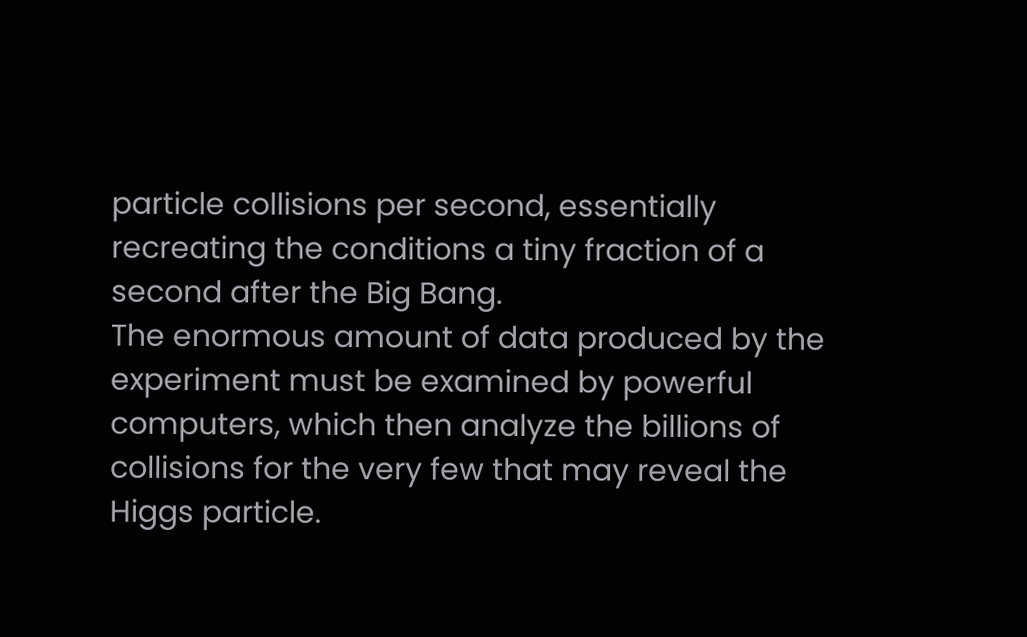particle collisions per second, essentially recreating the conditions a tiny fraction of a second after the Big Bang.
The enormous amount of data produced by the experiment must be examined by powerful computers, which then analyze the billions of collisions for the very few that may reveal the Higgs particle.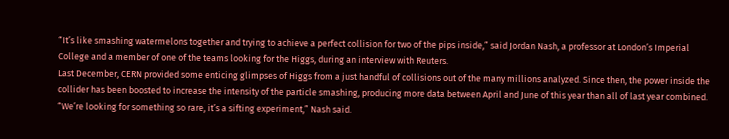“It’s like smashing watermelons together and trying to achieve a perfect collision for two of the pips inside,” said Jordan Nash, a professor at London’s Imperial College and a member of one of the teams looking for the Higgs, during an interview with Reuters.
Last December, CERN provided some enticing glimpses of Higgs from a just handful of collisions out of the many millions analyzed. Since then, the power inside the collider has been boosted to increase the intensity of the particle smashing, producing more data between April and June of this year than all of last year combined.
“We’re looking for something so rare, it’s a sifting experiment,” Nash said.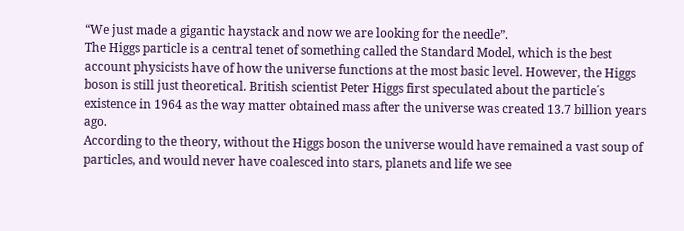“We just made a gigantic haystack and now we are looking for the needle”.
The Higgs particle is a central tenet of something called the Standard Model, which is the best account physicists have of how the universe functions at the most basic level. However, the Higgs boson is still just theoretical. British scientist Peter Higgs first speculated about the particle´s existence in 1964 as the way matter obtained mass after the universe was created 13.7 billion years ago.
According to the theory, without the Higgs boson the universe would have remained a vast soup of particles, and would never have coalesced into stars, planets and life we see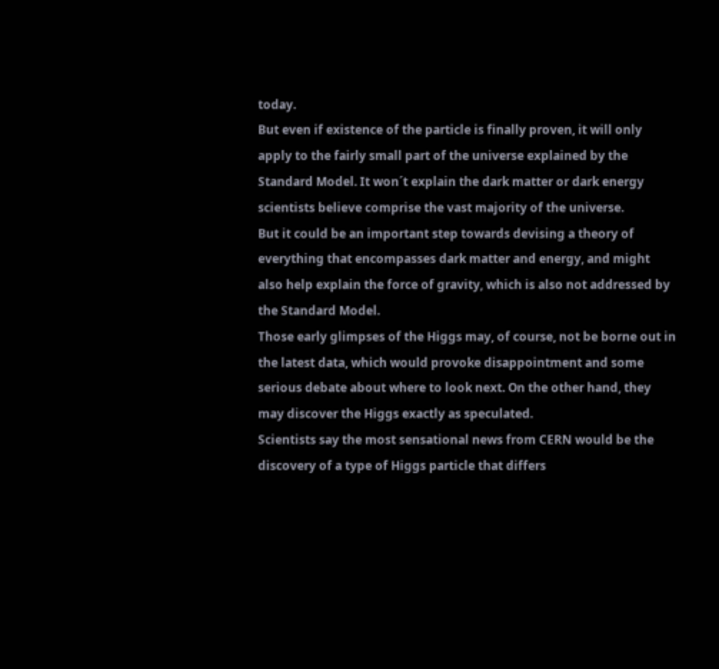today.
But even if existence of the particle is finally proven, it will only apply to the fairly small part of the universe explained by the Standard Model. It won´t explain the dark matter or dark energy scientists believe comprise the vast majority of the universe.
But it could be an important step towards devising a theory of everything that encompasses dark matter and energy, and might also help explain the force of gravity, which is also not addressed by the Standard Model.
Those early glimpses of the Higgs may, of course, not be borne out in the latest data, which would provoke disappointment and some serious debate about where to look next. On the other hand, they may discover the Higgs exactly as speculated.
Scientists say the most sensational news from CERN would be the discovery of a type of Higgs particle that differs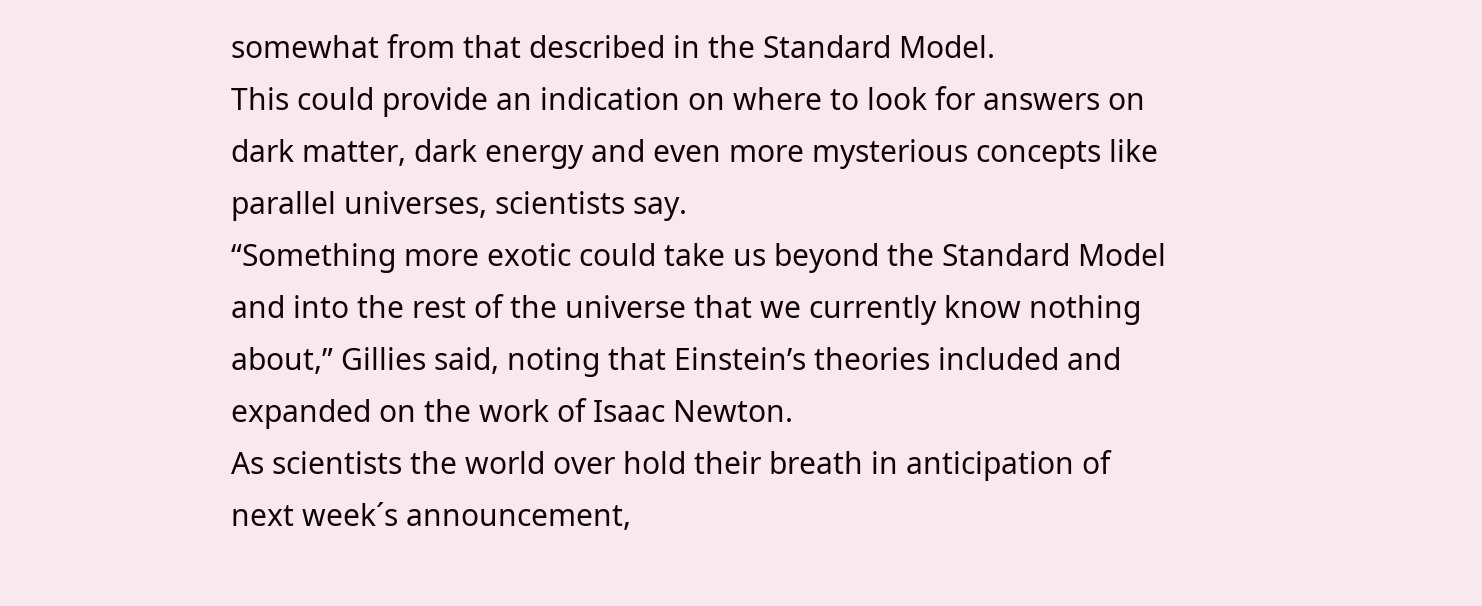somewhat from that described in the Standard Model.
This could provide an indication on where to look for answers on dark matter, dark energy and even more mysterious concepts like parallel universes, scientists say.
“Something more exotic could take us beyond the Standard Model and into the rest of the universe that we currently know nothing about,” Gillies said, noting that Einstein’s theories included and expanded on the work of Isaac Newton.
As scientists the world over hold their breath in anticipation of next week´s announcement,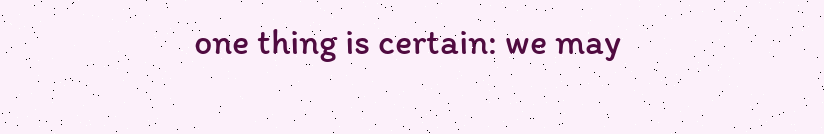one thing is certain: we may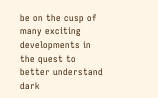be on the cusp of many exciting developments in the quest to better understand dark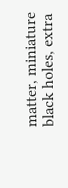matter, miniature black holes, extra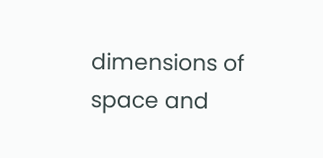dimensions of space and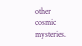other cosmic mysteries.